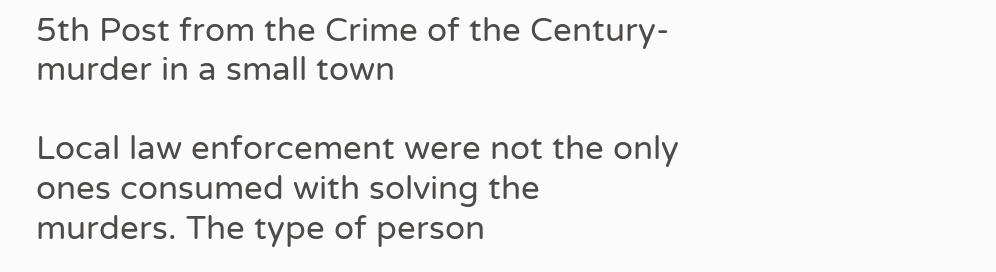5th Post from the Crime of the Century-murder in a small town

Local law enforcement were not the only ones consumed with solving the murders. The type of person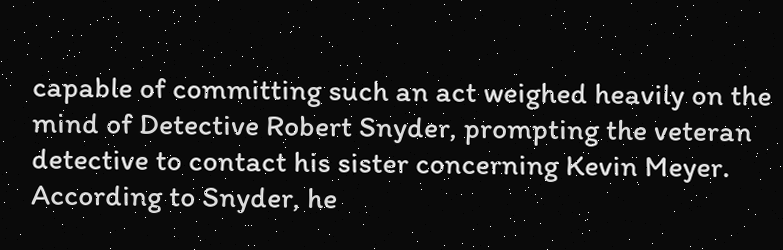capable of committing such an act weighed heavily on the mind of Detective Robert Snyder, prompting the veteran detective to contact his sister concerning Kevin Meyer. According to Snyder, he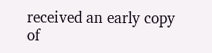received an early copy of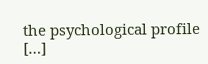the psychological profile […]